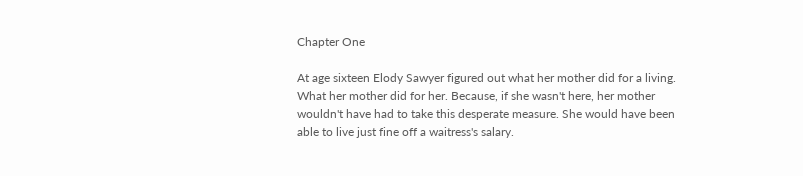Chapter One

At age sixteen Elody Sawyer figured out what her mother did for a living. What her mother did for her. Because, if she wasn't here, her mother wouldn't have had to take this desperate measure. She would have been able to live just fine off a waitress's salary.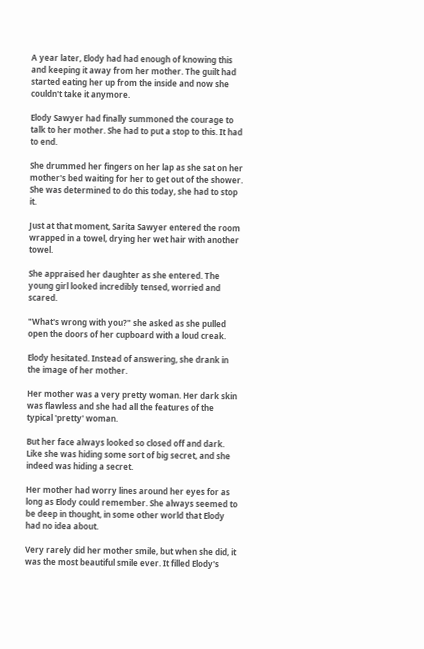A year later, Elody had had enough of knowing this and keeping it away from her mother. The guilt had started eating her up from the inside and now she couldn't take it anymore.

Elody Sawyer had finally summoned the courage to talk to her mother. She had to put a stop to this. It had to end.

She drummed her fingers on her lap as she sat on her mother's bed waiting for her to get out of the shower. She was determined to do this today, she had to stop it.

Just at that moment, Sarita Sawyer entered the room wrapped in a towel, drying her wet hair with another towel.

She appraised her daughter as she entered. The young girl looked incredibly tensed, worried and scared.

"What's wrong with you?" she asked as she pulled open the doors of her cupboard with a loud creak.

Elody hesitated. Instead of answering, she drank in the image of her mother.

Her mother was a very pretty woman. Her dark skin was flawless and she had all the features of the typical 'pretty' woman.

But her face always looked so closed off and dark. Like she was hiding some sort of big secret, and she indeed was hiding a secret.

Her mother had worry lines around her eyes for as long as Elody could remember. She always seemed to be deep in thought, in some other world that Elody had no idea about.

Very rarely did her mother smile, but when she did, it was the most beautiful smile ever. It filled Elody's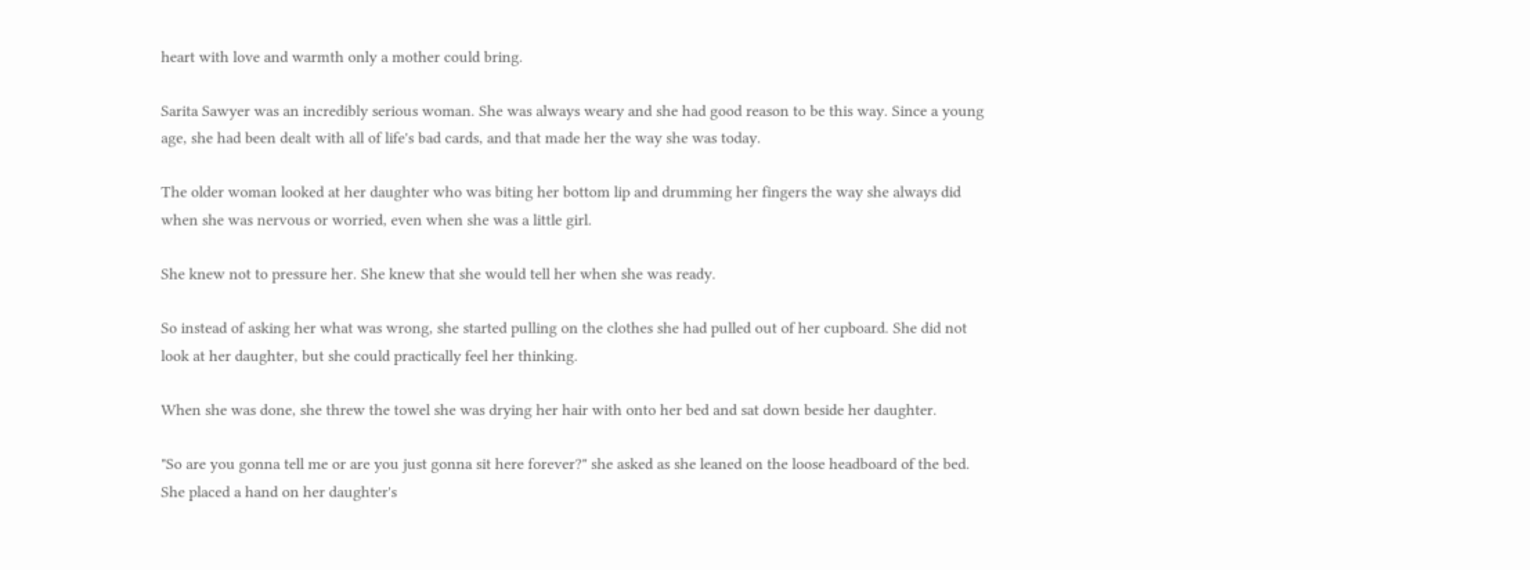heart with love and warmth only a mother could bring.

Sarita Sawyer was an incredibly serious woman. She was always weary and she had good reason to be this way. Since a young age, she had been dealt with all of life's bad cards, and that made her the way she was today.

The older woman looked at her daughter who was biting her bottom lip and drumming her fingers the way she always did when she was nervous or worried, even when she was a little girl.

She knew not to pressure her. She knew that she would tell her when she was ready.

So instead of asking her what was wrong, she started pulling on the clothes she had pulled out of her cupboard. She did not look at her daughter, but she could practically feel her thinking.

When she was done, she threw the towel she was drying her hair with onto her bed and sat down beside her daughter.

"So are you gonna tell me or are you just gonna sit here forever?" she asked as she leaned on the loose headboard of the bed. She placed a hand on her daughter's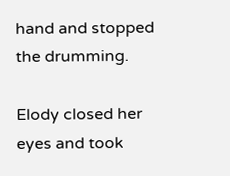hand and stopped the drumming.

Elody closed her eyes and took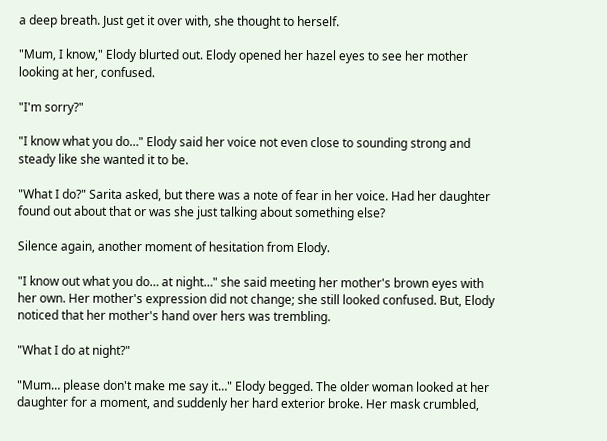a deep breath. Just get it over with, she thought to herself.

"Mum, I know," Elody blurted out. Elody opened her hazel eyes to see her mother looking at her, confused.

"I'm sorry?"

"I know what you do…" Elody said her voice not even close to sounding strong and steady like she wanted it to be.

"What I do?" Sarita asked, but there was a note of fear in her voice. Had her daughter found out about that or was she just talking about something else?

Silence again, another moment of hesitation from Elody.

"I know out what you do… at night…" she said meeting her mother's brown eyes with her own. Her mother's expression did not change; she still looked confused. But, Elody noticed that her mother's hand over hers was trembling.

"What I do at night?"

"Mum… please don't make me say it…" Elody begged. The older woman looked at her daughter for a moment, and suddenly her hard exterior broke. Her mask crumbled,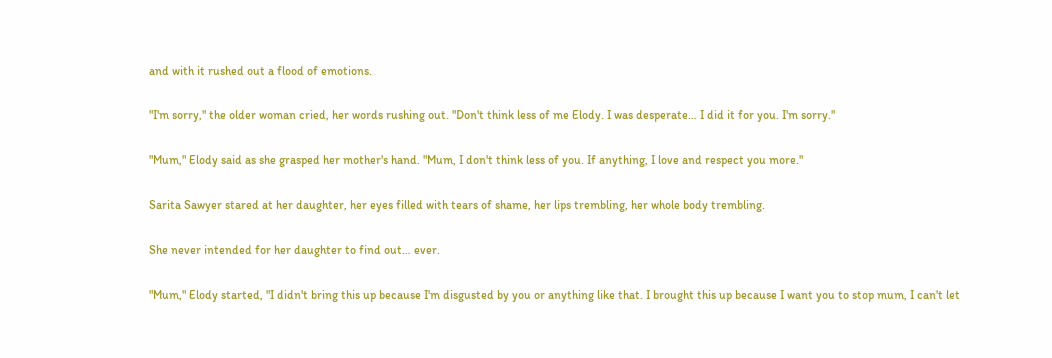and with it rushed out a flood of emotions.

"I'm sorry," the older woman cried, her words rushing out. "Don't think less of me Elody. I was desperate… I did it for you. I'm sorry."

"Mum," Elody said as she grasped her mother's hand. "Mum, I don't think less of you. If anything, I love and respect you more."

Sarita Sawyer stared at her daughter, her eyes filled with tears of shame, her lips trembling, her whole body trembling.

She never intended for her daughter to find out… ever.

"Mum," Elody started, "I didn't bring this up because I'm disgusted by you or anything like that. I brought this up because I want you to stop mum, I can't let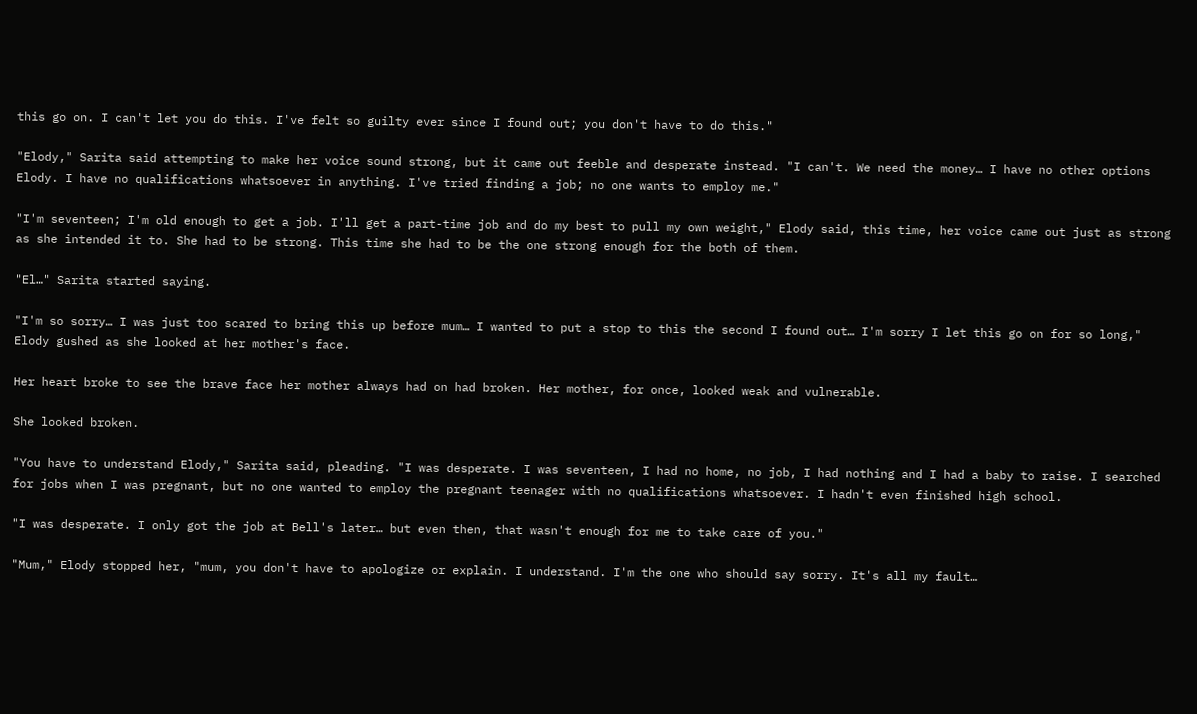this go on. I can't let you do this. I've felt so guilty ever since I found out; you don't have to do this."

"Elody," Sarita said attempting to make her voice sound strong, but it came out feeble and desperate instead. "I can't. We need the money… I have no other options Elody. I have no qualifications whatsoever in anything. I've tried finding a job; no one wants to employ me."

"I'm seventeen; I'm old enough to get a job. I'll get a part-time job and do my best to pull my own weight," Elody said, this time, her voice came out just as strong as she intended it to. She had to be strong. This time she had to be the one strong enough for the both of them.

"El…" Sarita started saying.

"I'm so sorry… I was just too scared to bring this up before mum… I wanted to put a stop to this the second I found out… I'm sorry I let this go on for so long," Elody gushed as she looked at her mother's face.

Her heart broke to see the brave face her mother always had on had broken. Her mother, for once, looked weak and vulnerable.

She looked broken.

"You have to understand Elody," Sarita said, pleading. "I was desperate. I was seventeen, I had no home, no job, I had nothing and I had a baby to raise. I searched for jobs when I was pregnant, but no one wanted to employ the pregnant teenager with no qualifications whatsoever. I hadn't even finished high school.

"I was desperate. I only got the job at Bell's later… but even then, that wasn't enough for me to take care of you."

"Mum," Elody stopped her, "mum, you don't have to apologize or explain. I understand. I'm the one who should say sorry. It's all my fault…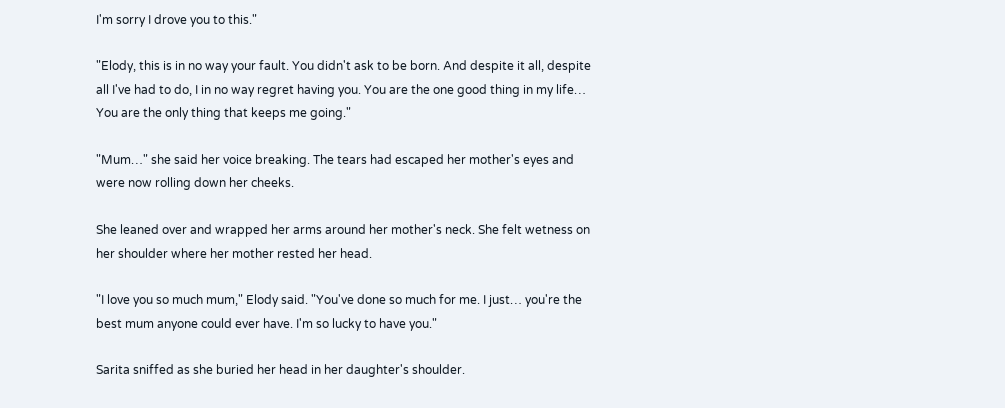I'm sorry I drove you to this."

"Elody, this is in no way your fault. You didn't ask to be born. And despite it all, despite all I've had to do, I in no way regret having you. You are the one good thing in my life… You are the only thing that keeps me going."

"Mum…" she said her voice breaking. The tears had escaped her mother's eyes and were now rolling down her cheeks.

She leaned over and wrapped her arms around her mother's neck. She felt wetness on her shoulder where her mother rested her head.

"I love you so much mum," Elody said. "You've done so much for me. I just… you're the best mum anyone could ever have. I'm so lucky to have you."

Sarita sniffed as she buried her head in her daughter's shoulder.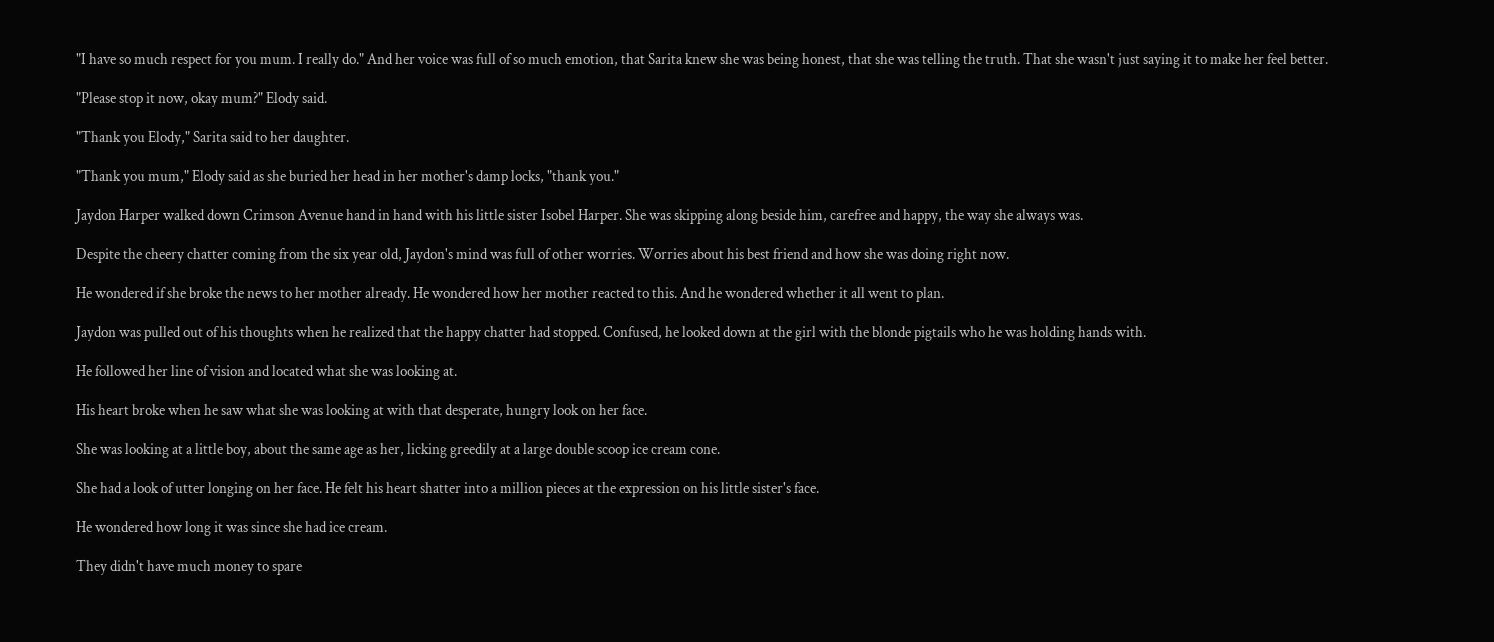"I have so much respect for you mum. I really do." And her voice was full of so much emotion, that Sarita knew she was being honest, that she was telling the truth. That she wasn't just saying it to make her feel better.

"Please stop it now, okay mum?" Elody said.

"Thank you Elody," Sarita said to her daughter.

"Thank you mum," Elody said as she buried her head in her mother's damp locks, "thank you."

Jaydon Harper walked down Crimson Avenue hand in hand with his little sister Isobel Harper. She was skipping along beside him, carefree and happy, the way she always was.

Despite the cheery chatter coming from the six year old, Jaydon's mind was full of other worries. Worries about his best friend and how she was doing right now.

He wondered if she broke the news to her mother already. He wondered how her mother reacted to this. And he wondered whether it all went to plan.

Jaydon was pulled out of his thoughts when he realized that the happy chatter had stopped. Confused, he looked down at the girl with the blonde pigtails who he was holding hands with.

He followed her line of vision and located what she was looking at.

His heart broke when he saw what she was looking at with that desperate, hungry look on her face.

She was looking at a little boy, about the same age as her, licking greedily at a large double scoop ice cream cone.

She had a look of utter longing on her face. He felt his heart shatter into a million pieces at the expression on his little sister's face.

He wondered how long it was since she had ice cream.

They didn't have much money to spare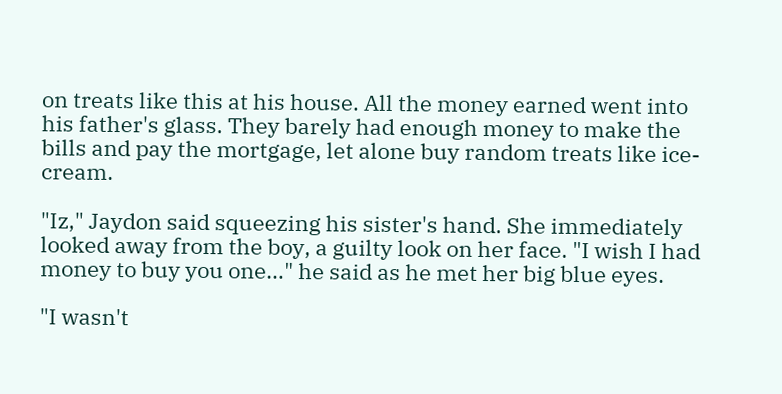on treats like this at his house. All the money earned went into his father's glass. They barely had enough money to make the bills and pay the mortgage, let alone buy random treats like ice-cream.

"Iz," Jaydon said squeezing his sister's hand. She immediately looked away from the boy, a guilty look on her face. "I wish I had money to buy you one…" he said as he met her big blue eyes.

"I wasn't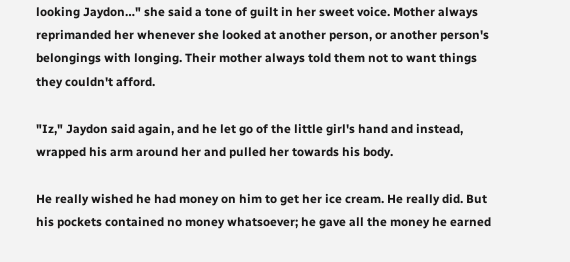looking Jaydon…" she said a tone of guilt in her sweet voice. Mother always reprimanded her whenever she looked at another person, or another person's belongings with longing. Their mother always told them not to want things they couldn't afford.

"Iz," Jaydon said again, and he let go of the little girl's hand and instead, wrapped his arm around her and pulled her towards his body.

He really wished he had money on him to get her ice cream. He really did. But his pockets contained no money whatsoever; he gave all the money he earned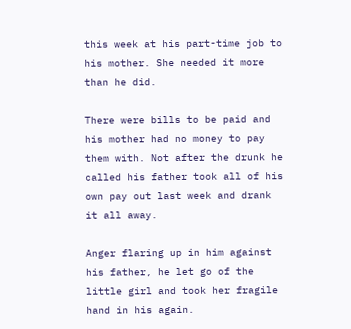this week at his part-time job to his mother. She needed it more than he did.

There were bills to be paid and his mother had no money to pay them with. Not after the drunk he called his father took all of his own pay out last week and drank it all away.

Anger flaring up in him against his father, he let go of the little girl and took her fragile hand in his again.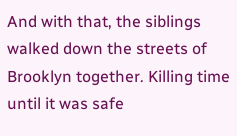And with that, the siblings walked down the streets of Brooklyn together. Killing time until it was safe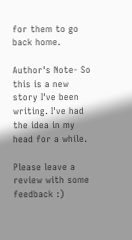for them to go back home.

Author's Note- So this is a new story I've been writing. I've had the idea in my head for a while.

Please leave a review with some feedback :)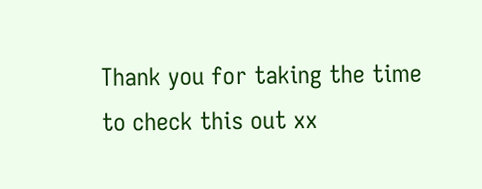Thank you for taking the time to check this out xx